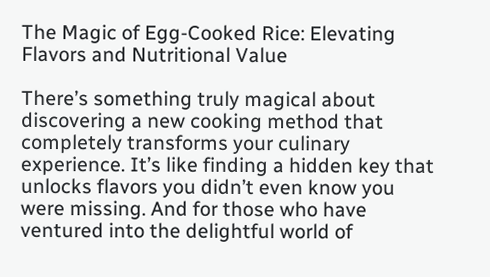The Magic of Egg-Cooked Rice: Elevating Flavors and Nutritional Value

There’s something truly magical about discovering a new cooking method that completely transforms your culinary experience. It’s like finding a hidden key that unlocks flavors you didn’t even know you were missing. And for those who have ventured into the delightful world of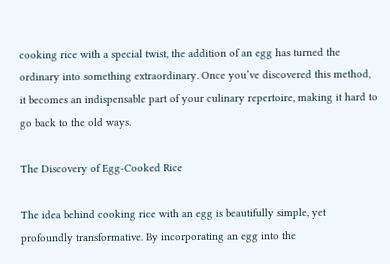cooking rice with a special twist, the addition of an egg has turned the ordinary into something extraordinary. Once you’ve discovered this method, it becomes an indispensable part of your culinary repertoire, making it hard to go back to the old ways.

The Discovery of Egg-Cooked Rice

The idea behind cooking rice with an egg is beautifully simple, yet profoundly transformative. By incorporating an egg into the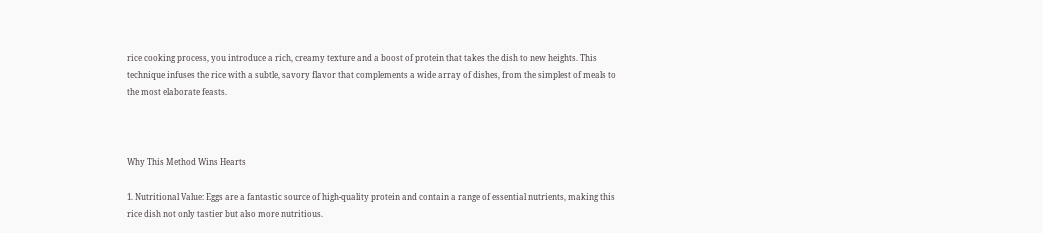rice cooking process, you introduce a rich, creamy texture and a boost of protein that takes the dish to new heights. This technique infuses the rice with a subtle, savory flavor that complements a wide array of dishes, from the simplest of meals to the most elaborate feasts.



Why This Method Wins Hearts

1. Nutritional Value: Eggs are a fantastic source of high-quality protein and contain a range of essential nutrients, making this rice dish not only tastier but also more nutritious.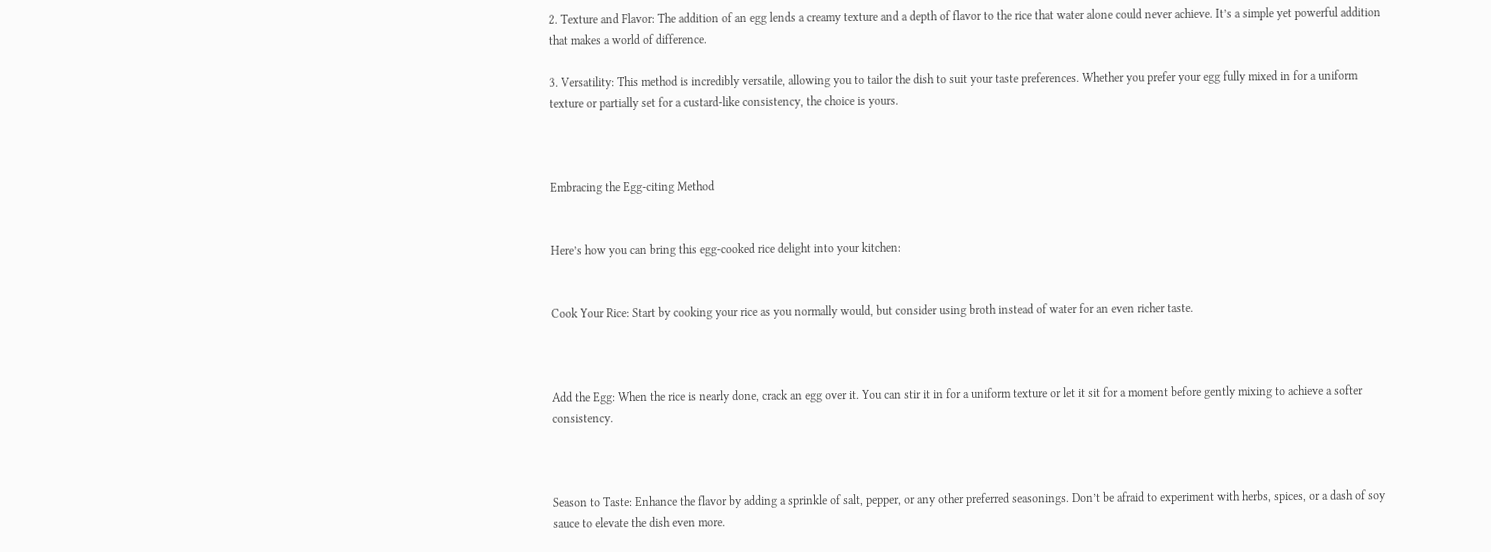2. Texture and Flavor: The addition of an egg lends a creamy texture and a depth of flavor to the rice that water alone could never achieve. It’s a simple yet powerful addition that makes a world of difference.

3. Versatility: This method is incredibly versatile, allowing you to tailor the dish to suit your taste preferences. Whether you prefer your egg fully mixed in for a uniform texture or partially set for a custard-like consistency, the choice is yours.



Embracing the Egg-citing Method


Here’s how you can bring this egg-cooked rice delight into your kitchen:


Cook Your Rice: Start by cooking your rice as you normally would, but consider using broth instead of water for an even richer taste.



Add the Egg: When the rice is nearly done, crack an egg over it. You can stir it in for a uniform texture or let it sit for a moment before gently mixing to achieve a softer consistency.



Season to Taste: Enhance the flavor by adding a sprinkle of salt, pepper, or any other preferred seasonings. Don’t be afraid to experiment with herbs, spices, or a dash of soy sauce to elevate the dish even more.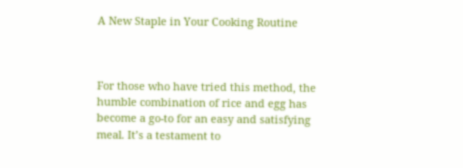A New Staple in Your Cooking Routine



For those who have tried this method, the humble combination of rice and egg has become a go-to for an easy and satisfying meal. It’s a testament to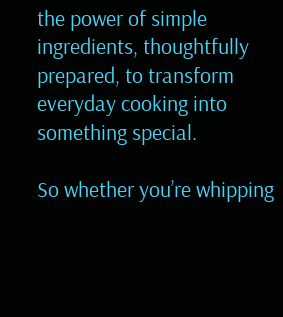the power of simple ingredients, thoughtfully prepared, to transform everyday cooking into something special.

So whether you’re whipping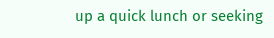up a quick lunch or seeking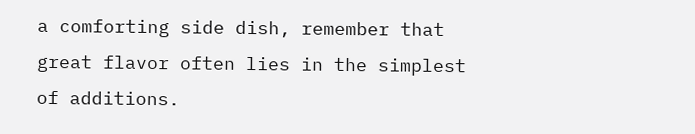a comforting side dish, remember that great flavor often lies in the simplest of additions.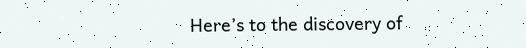Here’s to the discovery of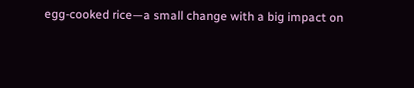egg-cooked rice—a small change with a big impact on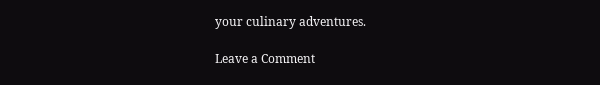your culinary adventures.

Leave a Comment